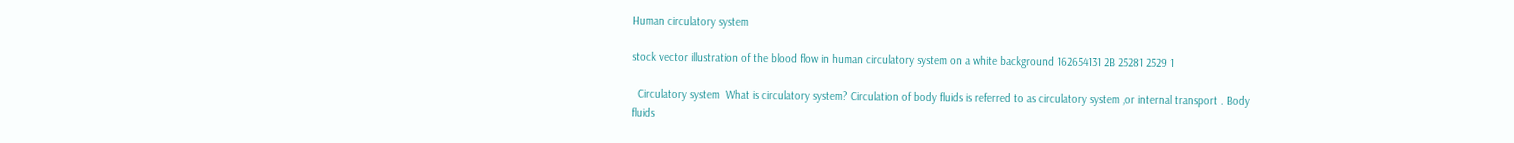Human circulatory system

stock vector illustration of the blood flow in human circulatory system on a white background 162654131 2B 25281 2529 1

  Circulatory system  What is circulatory system? Circulation of body fluids is referred to as circulatory system ,or internal transport . Body fluids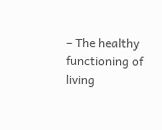– The healthy functioning of living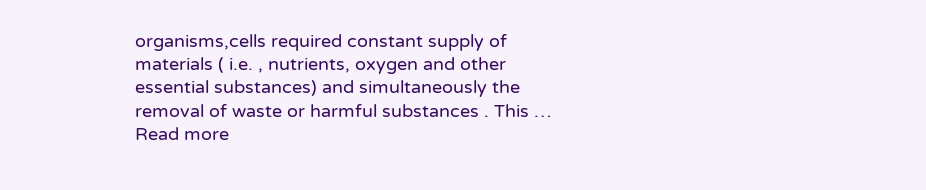organisms,cells required constant supply of materials ( i.e. , nutrients, oxygen and other essential substances) and simultaneously the removal of waste or harmful substances . This … Read more